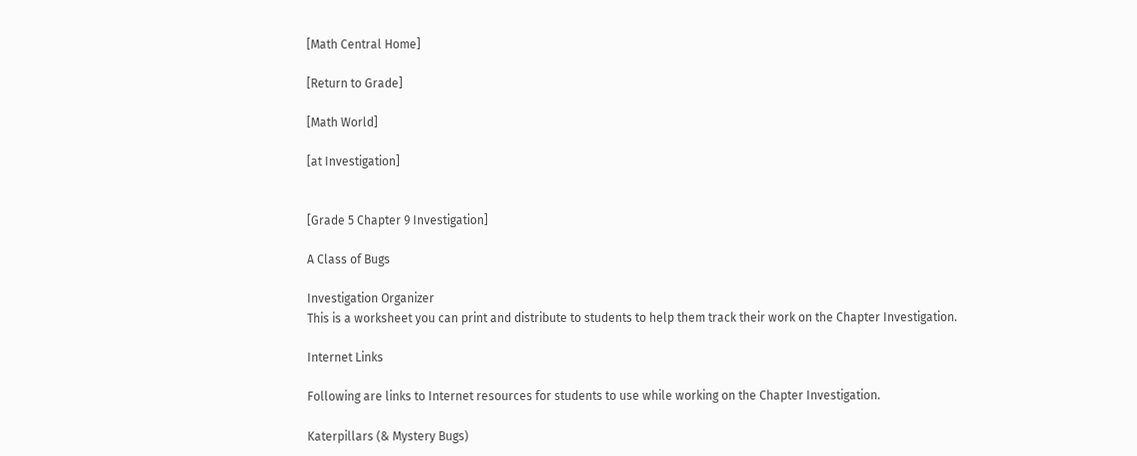[Math Central Home]

[Return to Grade]

[Math World]

[at Investigation]


[Grade 5 Chapter 9 Investigation]

A Class of Bugs

Investigation Organizer
This is a worksheet you can print and distribute to students to help them track their work on the Chapter Investigation.

Internet Links

Following are links to Internet resources for students to use while working on the Chapter Investigation.

Katerpillars (& Mystery Bugs)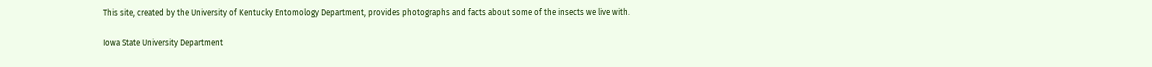This site, created by the University of Kentucky Entomology Department, provides photographs and facts about some of the insects we live with.

Iowa State University Department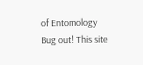of Entomology
Bug out! This site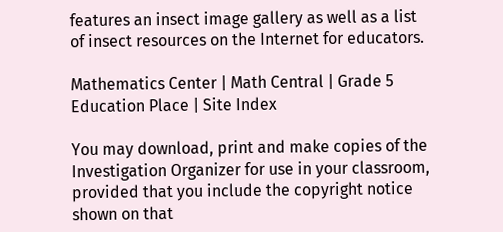features an insect image gallery as well as a list of insect resources on the Internet for educators.

Mathematics Center | Math Central | Grade 5
Education Place | Site Index

You may download, print and make copies of the Investigation Organizer for use in your classroom, provided that you include the copyright notice shown on that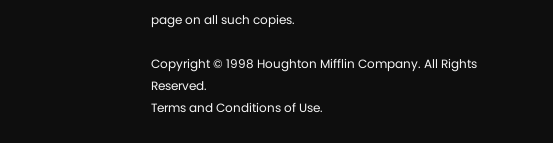page on all such copies.

Copyright © 1998 Houghton Mifflin Company. All Rights Reserved.
Terms and Conditions of Use.